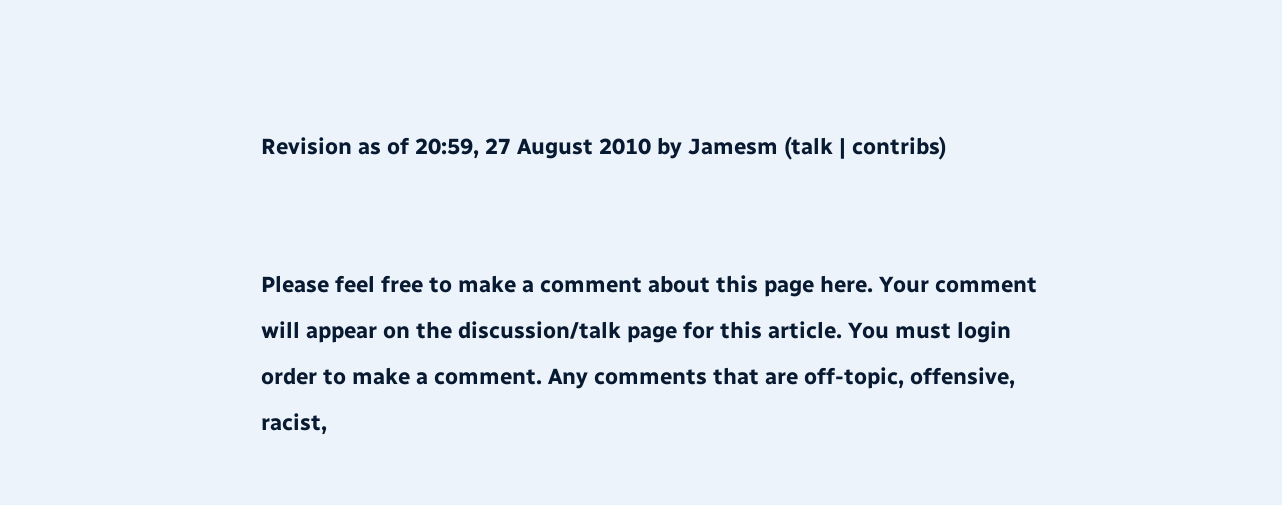Revision as of 20:59, 27 August 2010 by Jamesm (talk | contribs)


Please feel free to make a comment about this page here. Your comment will appear on the discussion/talk page for this article. You must login order to make a comment. Any comments that are off-topic, offensive, racist,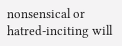nonsensical or hatred-inciting will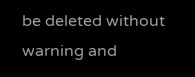be deleted without warning and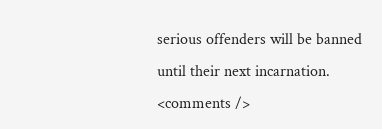serious offenders will be banned until their next incarnation. <comments />